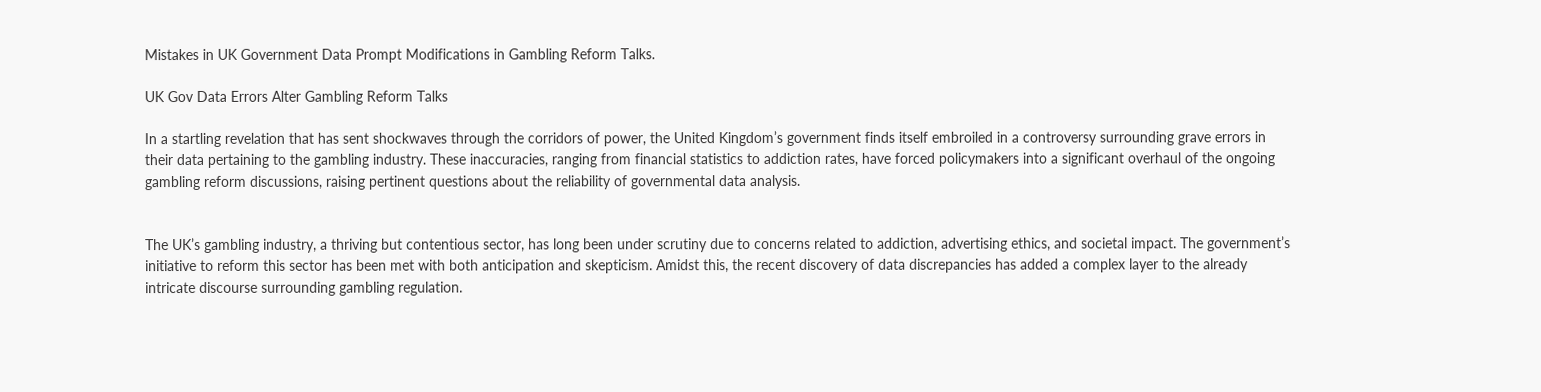Mistakes in UK Government Data Prompt Modifications in Gambling Reform Talks.

UK Gov Data Errors Alter Gambling Reform Talks

In a startling revelation that has sent shockwaves through the corridors of power, the United Kingdom’s government finds itself embroiled in a controversy surrounding grave errors in their data pertaining to the gambling industry. These inaccuracies, ranging from financial statistics to addiction rates, have forced policymakers into a significant overhaul of the ongoing gambling reform discussions, raising pertinent questions about the reliability of governmental data analysis.


The UK’s gambling industry, a thriving but contentious sector, has long been under scrutiny due to concerns related to addiction, advertising ethics, and societal impact. The government’s initiative to reform this sector has been met with both anticipation and skepticism. Amidst this, the recent discovery of data discrepancies has added a complex layer to the already intricate discourse surrounding gambling regulation.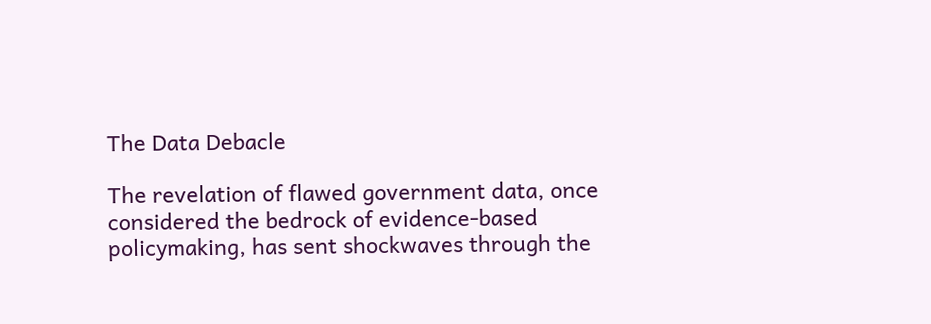The Data Debacle

The revelation of flawed government data, once considered the bedrock of evidence-based policymaking, has sent shockwaves through the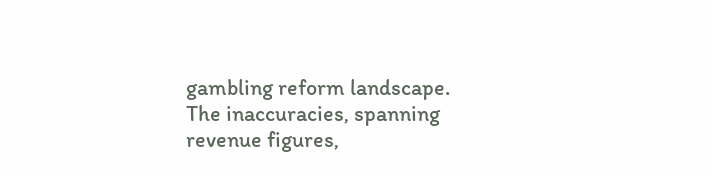gambling reform landscape. The inaccuracies, spanning revenue figures,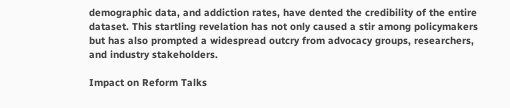demographic data, and addiction rates, have dented the credibility of the entire dataset. This startling revelation has not only caused a stir among policymakers but has also prompted a widespread outcry from advocacy groups, researchers, and industry stakeholders.

Impact on Reform Talks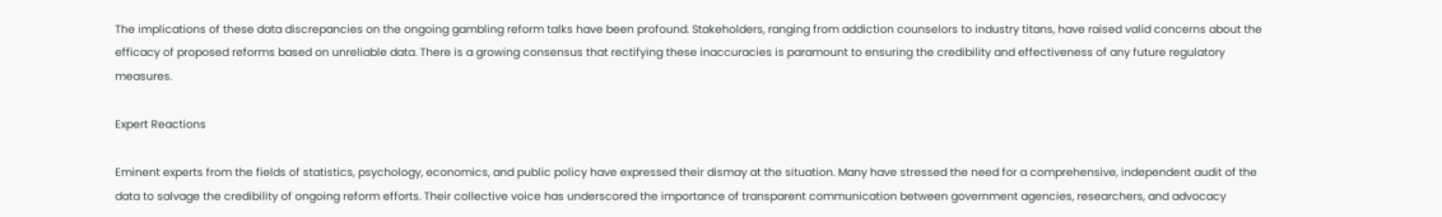The implications of these data discrepancies on the ongoing gambling reform talks have been profound. Stakeholders, ranging from addiction counselors to industry titans, have raised valid concerns about the efficacy of proposed reforms based on unreliable data. There is a growing consensus that rectifying these inaccuracies is paramount to ensuring the credibility and effectiveness of any future regulatory measures.

Expert Reactions

Eminent experts from the fields of statistics, psychology, economics, and public policy have expressed their dismay at the situation. Many have stressed the need for a comprehensive, independent audit of the data to salvage the credibility of ongoing reform efforts. Their collective voice has underscored the importance of transparent communication between government agencies, researchers, and advocacy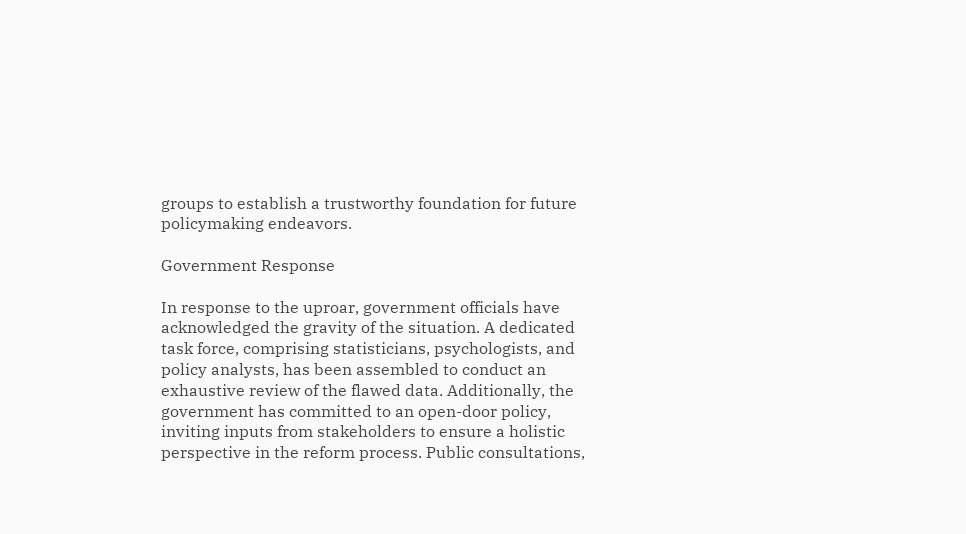groups to establish a trustworthy foundation for future policymaking endeavors.

Government Response

In response to the uproar, government officials have acknowledged the gravity of the situation. A dedicated task force, comprising statisticians, psychologists, and policy analysts, has been assembled to conduct an exhaustive review of the flawed data. Additionally, the government has committed to an open-door policy, inviting inputs from stakeholders to ensure a holistic perspective in the reform process. Public consultations,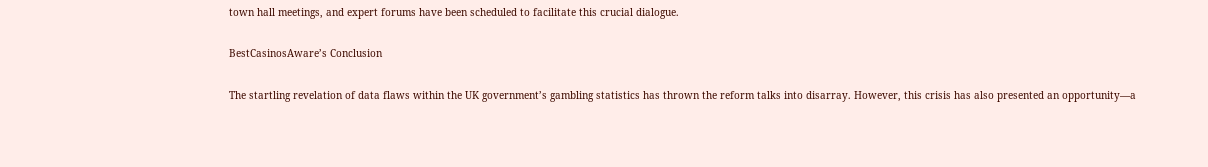town hall meetings, and expert forums have been scheduled to facilitate this crucial dialogue.

BestCasinosAware’s Conclusion

The startling revelation of data flaws within the UK government’s gambling statistics has thrown the reform talks into disarray. However, this crisis has also presented an opportunity—a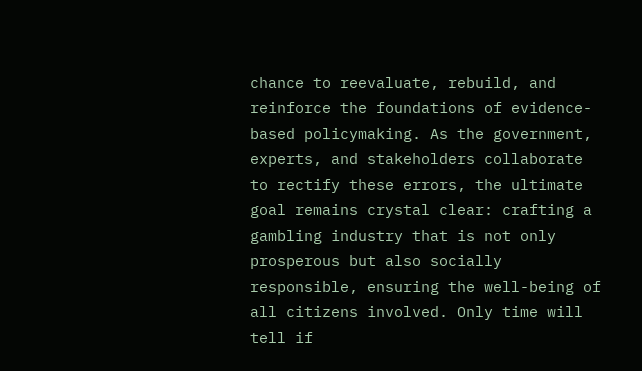chance to reevaluate, rebuild, and reinforce the foundations of evidence-based policymaking. As the government, experts, and stakeholders collaborate to rectify these errors, the ultimate goal remains crystal clear: crafting a gambling industry that is not only prosperous but also socially responsible, ensuring the well-being of all citizens involved. Only time will tell if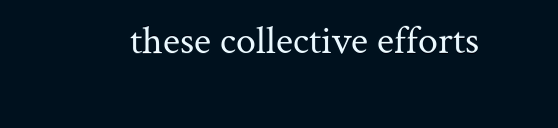these collective efforts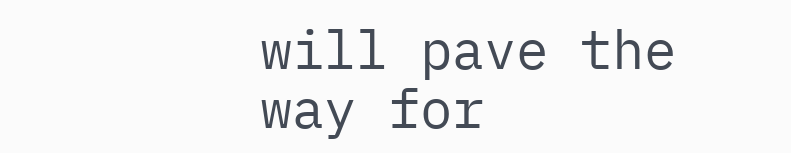will pave the way for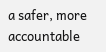a safer, more accountable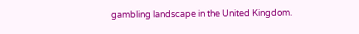gambling landscape in the United Kingdom.